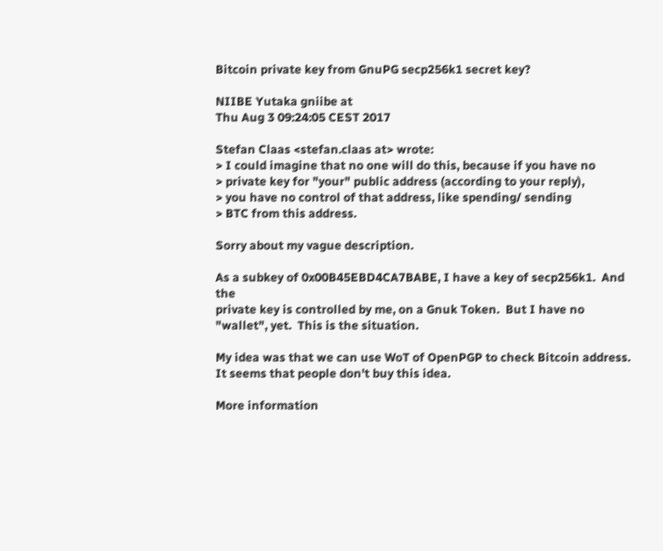Bitcoin private key from GnuPG secp256k1 secret key?

NIIBE Yutaka gniibe at
Thu Aug 3 09:24:05 CEST 2017

Stefan Claas <stefan.claas at> wrote:
> I could imagine that no one will do this, because if you have no
> private key for "your" public address (according to your reply),
> you have no control of that address, like spending/ sending
> BTC from this address.

Sorry about my vague description.

As a subkey of 0x00B45EBD4CA7BABE, I have a key of secp256k1.  And the
private key is controlled by me, on a Gnuk Token.  But I have no
"wallet", yet.  This is the situation.

My idea was that we can use WoT of OpenPGP to check Bitcoin address.
It seems that people don't buy this idea.

More information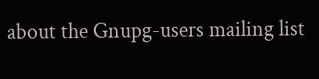about the Gnupg-users mailing list